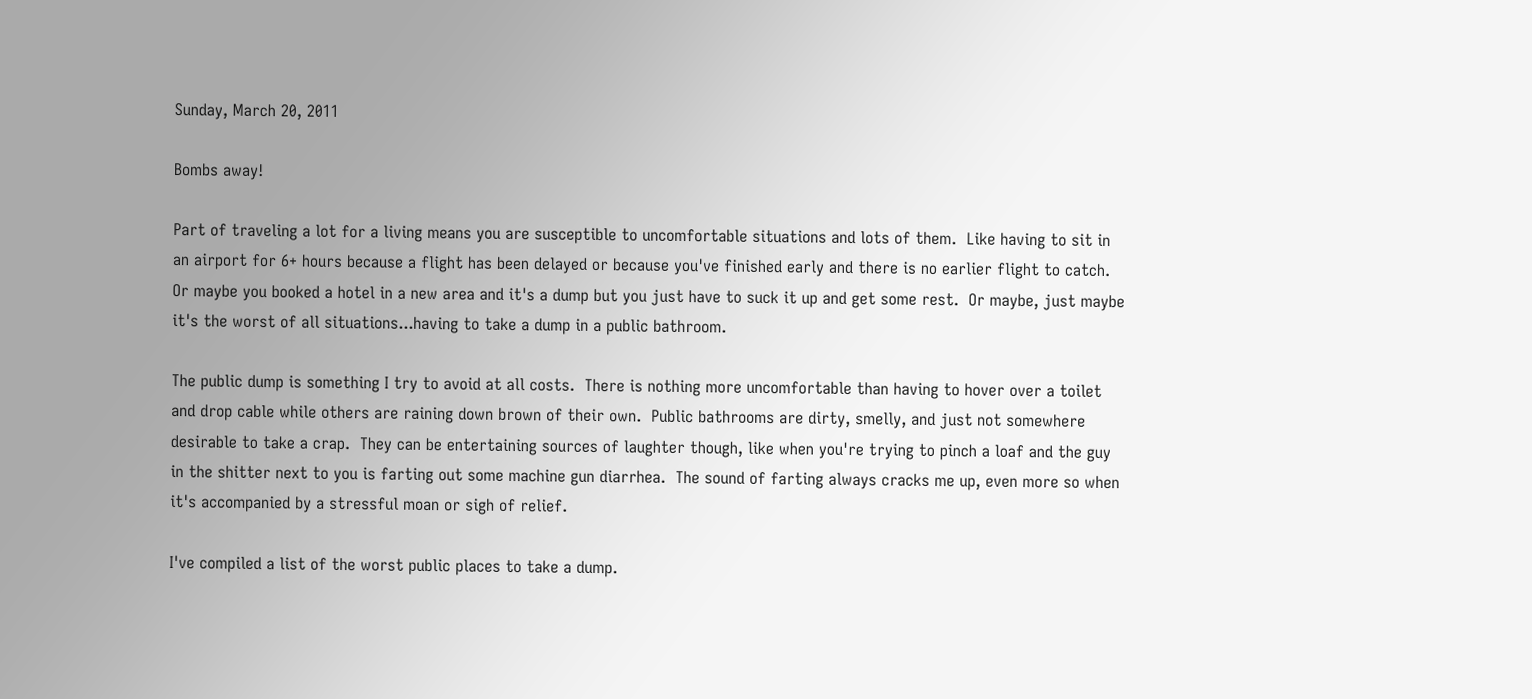Sunday, March 20, 2011

Bombs away!

Part of traveling a lot for a living means you are susceptible to uncomfortable situations and lots of them.  Like having to sit in an airport for 6+ hours because a flight has been delayed or because you've finished early and there is no earlier flight to catch.  Or maybe you booked a hotel in a new area and it's a dump but you just have to suck it up and get some rest.  Or maybe, just maybe it's the worst of all situations...having to take a dump in a public bathroom.

The public dump is something I try to avoid at all costs.  There is nothing more uncomfortable than having to hover over a toilet and drop cable while others are raining down brown of their own.  Public bathrooms are dirty, smelly, and just not somewhere desirable to take a crap.  They can be entertaining sources of laughter though, like when you're trying to pinch a loaf and the guy in the shitter next to you is farting out some machine gun diarrhea.  The sound of farting always cracks me up, even more so when it's accompanied by a stressful moan or sigh of relief.

I've compiled a list of the worst public places to take a dump.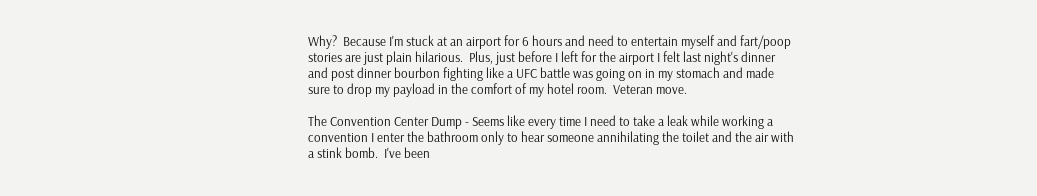Why?  Because I'm stuck at an airport for 6 hours and need to entertain myself and fart/poop stories are just plain hilarious.  Plus, just before I left for the airport I felt last night's dinner and post dinner bourbon fighting like a UFC battle was going on in my stomach and made sure to drop my payload in the comfort of my hotel room.  Veteran move.

The Convention Center Dump - Seems like every time I need to take a leak while working a convention I enter the bathroom only to hear someone annihilating the toilet and the air with a stink bomb.  I've been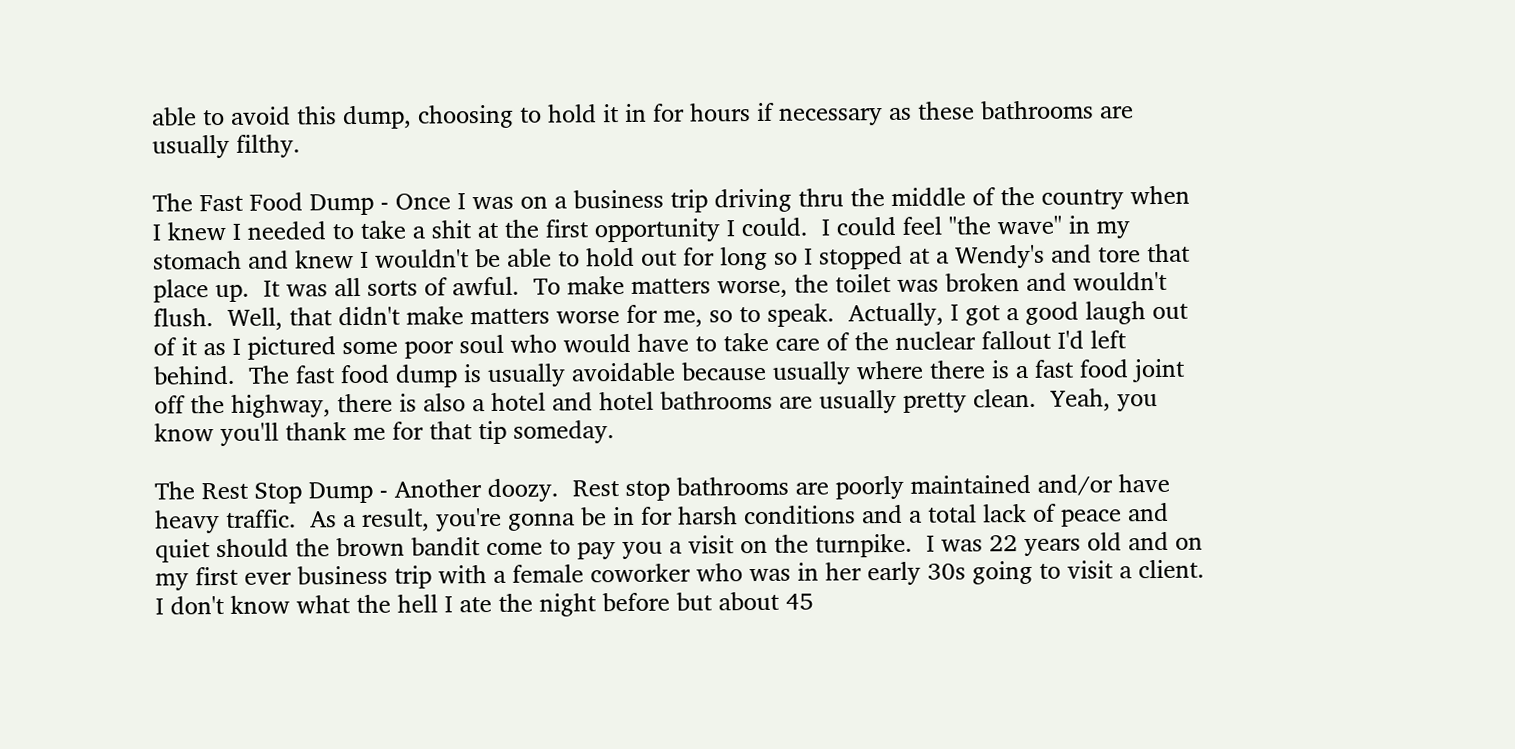able to avoid this dump, choosing to hold it in for hours if necessary as these bathrooms are usually filthy.

The Fast Food Dump - Once I was on a business trip driving thru the middle of the country when I knew I needed to take a shit at the first opportunity I could.  I could feel "the wave" in my stomach and knew I wouldn't be able to hold out for long so I stopped at a Wendy's and tore that place up.  It was all sorts of awful.  To make matters worse, the toilet was broken and wouldn't flush.  Well, that didn't make matters worse for me, so to speak.  Actually, I got a good laugh out of it as I pictured some poor soul who would have to take care of the nuclear fallout I'd left behind.  The fast food dump is usually avoidable because usually where there is a fast food joint off the highway, there is also a hotel and hotel bathrooms are usually pretty clean.  Yeah, you know you'll thank me for that tip someday.

The Rest Stop Dump - Another doozy.  Rest stop bathrooms are poorly maintained and/or have heavy traffic.  As a result, you're gonna be in for harsh conditions and a total lack of peace and quiet should the brown bandit come to pay you a visit on the turnpike.  I was 22 years old and on my first ever business trip with a female coworker who was in her early 30s going to visit a client.  I don't know what the hell I ate the night before but about 45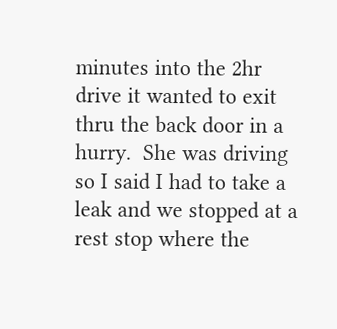minutes into the 2hr drive it wanted to exit thru the back door in a hurry.  She was driving so I said I had to take a leak and we stopped at a rest stop where the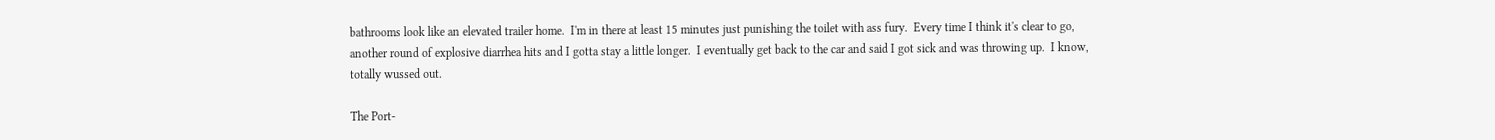bathrooms look like an elevated trailer home.  I'm in there at least 15 minutes just punishing the toilet with ass fury.  Every time I think it's clear to go, another round of explosive diarrhea hits and I gotta stay a little longer.  I eventually get back to the car and said I got sick and was throwing up.  I know, totally wussed out.

The Port-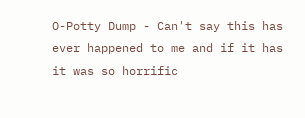O-Potty Dump - Can't say this has ever happened to me and if it has it was so horrific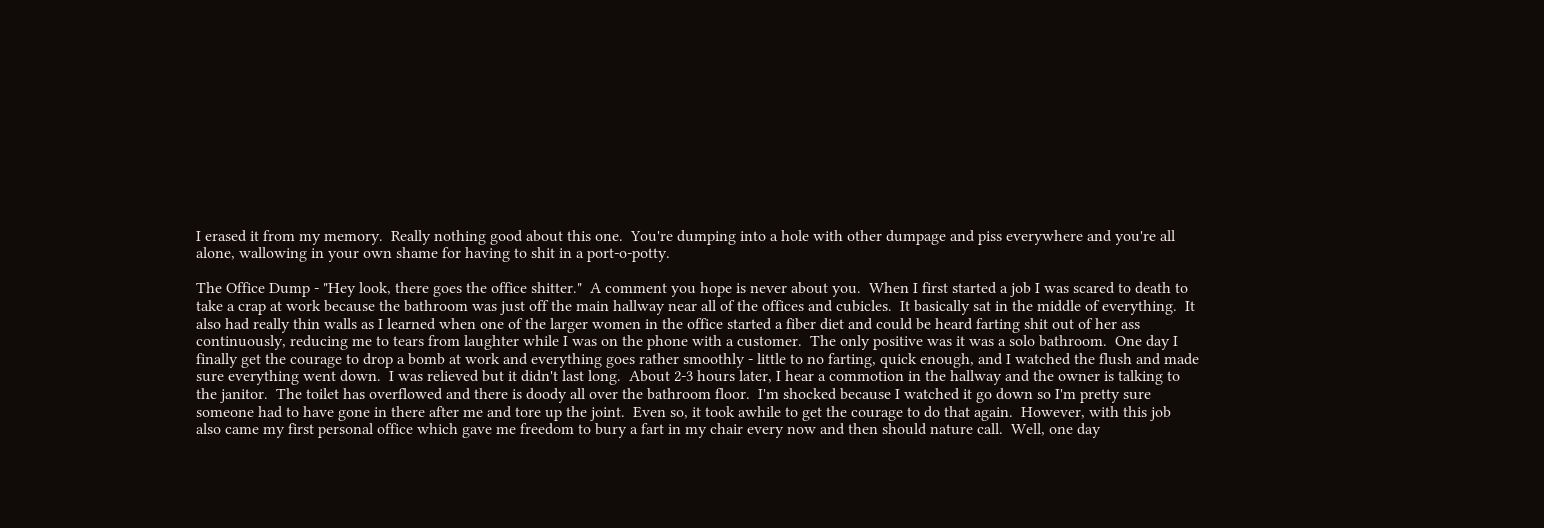I erased it from my memory.  Really nothing good about this one.  You're dumping into a hole with other dumpage and piss everywhere and you're all alone, wallowing in your own shame for having to shit in a port-o-potty.

The Office Dump - "Hey look, there goes the office shitter."  A comment you hope is never about you.  When I first started a job I was scared to death to take a crap at work because the bathroom was just off the main hallway near all of the offices and cubicles.  It basically sat in the middle of everything.  It also had really thin walls as I learned when one of the larger women in the office started a fiber diet and could be heard farting shit out of her ass continuously, reducing me to tears from laughter while I was on the phone with a customer.  The only positive was it was a solo bathroom.  One day I finally get the courage to drop a bomb at work and everything goes rather smoothly - little to no farting, quick enough, and I watched the flush and made sure everything went down.  I was relieved but it didn't last long.  About 2-3 hours later, I hear a commotion in the hallway and the owner is talking to the janitor.  The toilet has overflowed and there is doody all over the bathroom floor.  I'm shocked because I watched it go down so I'm pretty sure someone had to have gone in there after me and tore up the joint.  Even so, it took awhile to get the courage to do that again.  However, with this job also came my first personal office which gave me freedom to bury a fart in my chair every now and then should nature call.  Well, one day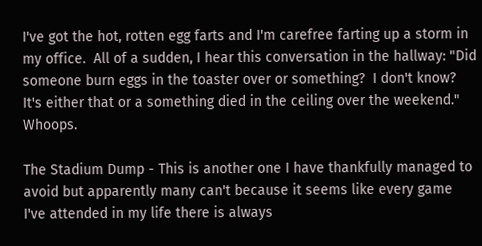I've got the hot, rotten egg farts and I'm carefree farting up a storm in my office.  All of a sudden, I hear this conversation in the hallway: "Did someone burn eggs in the toaster over or something?  I don't know?  It's either that or a something died in the ceiling over the weekend."  Whoops.

The Stadium Dump - This is another one I have thankfully managed to avoid but apparently many can't because it seems like every game I've attended in my life there is always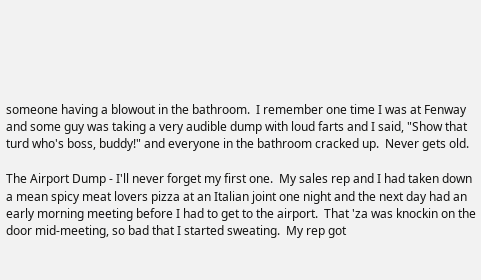someone having a blowout in the bathroom.  I remember one time I was at Fenway and some guy was taking a very audible dump with loud farts and I said, "Show that turd who's boss, buddy!" and everyone in the bathroom cracked up.  Never gets old.

The Airport Dump - I'll never forget my first one.  My sales rep and I had taken down a mean spicy meat lovers pizza at an Italian joint one night and the next day had an early morning meeting before I had to get to the airport.  That 'za was knockin on the door mid-meeting, so bad that I started sweating.  My rep got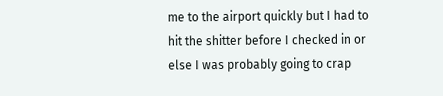me to the airport quickly but I had to hit the shitter before I checked in or else I was probably going to crap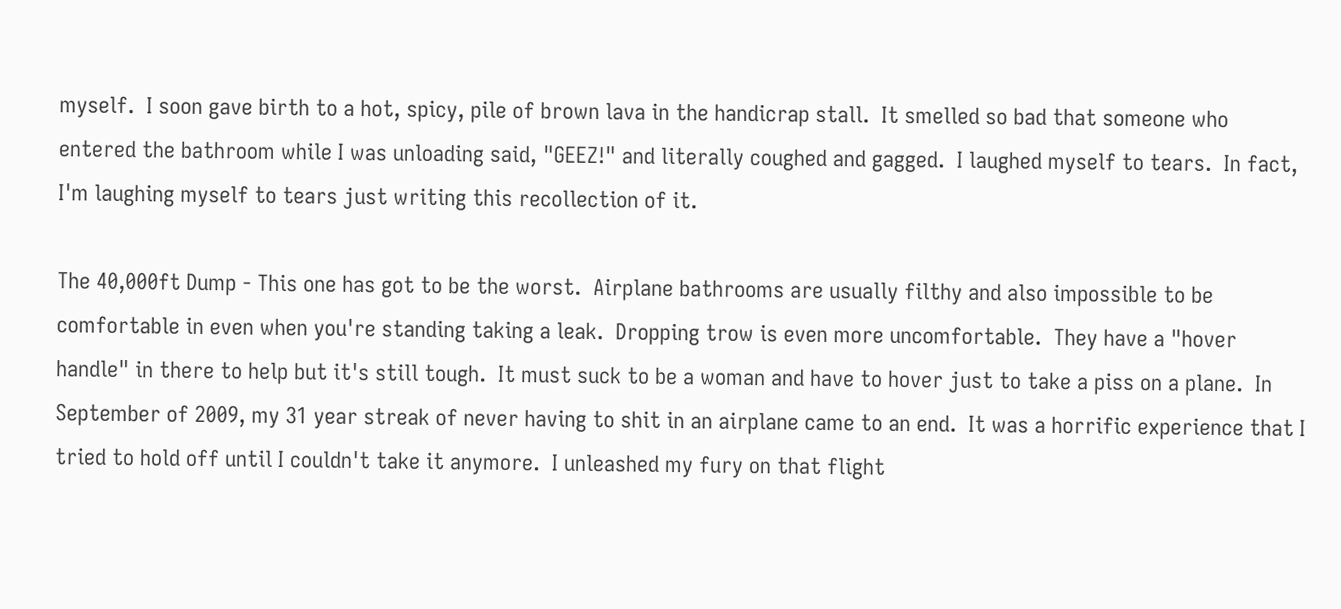myself.  I soon gave birth to a hot, spicy, pile of brown lava in the handicrap stall.  It smelled so bad that someone who entered the bathroom while I was unloading said, "GEEZ!" and literally coughed and gagged.  I laughed myself to tears.  In fact, I'm laughing myself to tears just writing this recollection of it.

The 40,000ft Dump - This one has got to be the worst.  Airplane bathrooms are usually filthy and also impossible to be comfortable in even when you're standing taking a leak.  Dropping trow is even more uncomfortable.  They have a "hover handle" in there to help but it's still tough.  It must suck to be a woman and have to hover just to take a piss on a plane.  In September of 2009, my 31 year streak of never having to shit in an airplane came to an end.  It was a horrific experience that I tried to hold off until I couldn't take it anymore.  I unleashed my fury on that flight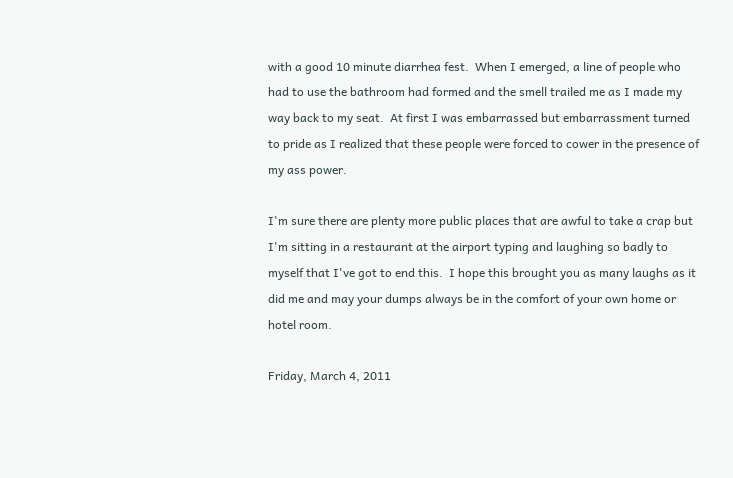with a good 10 minute diarrhea fest.  When I emerged, a line of people who had to use the bathroom had formed and the smell trailed me as I made my way back to my seat.  At first I was embarrassed but embarrassment turned to pride as I realized that these people were forced to cower in the presence of my ass power.

I'm sure there are plenty more public places that are awful to take a crap but I'm sitting in a restaurant at the airport typing and laughing so badly to myself that I've got to end this.  I hope this brought you as many laughs as it did me and may your dumps always be in the comfort of your own home or hotel room.

Friday, March 4, 2011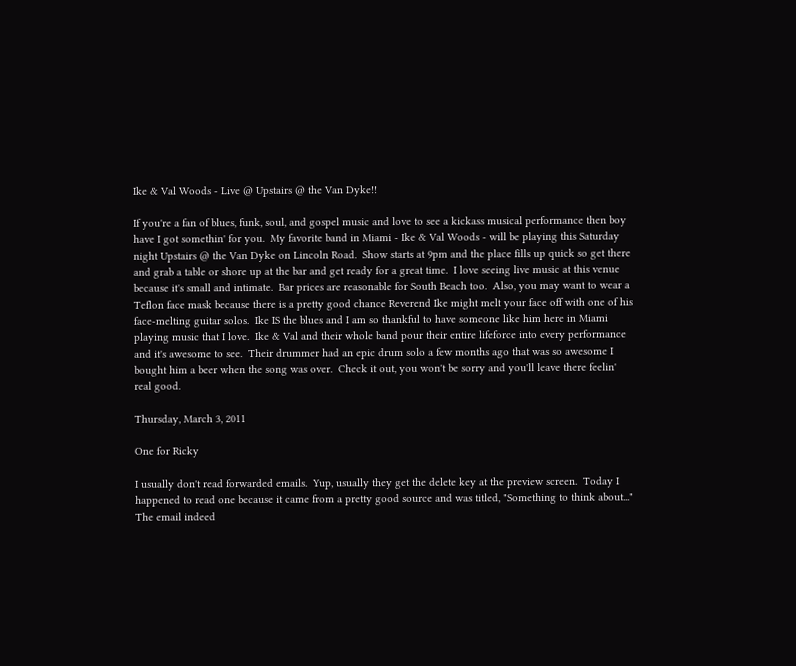Ike & Val Woods - Live @ Upstairs @ the Van Dyke!!

If you're a fan of blues, funk, soul, and gospel music and love to see a kickass musical performance then boy have I got somethin' for you.  My favorite band in Miami - Ike & Val Woods - will be playing this Saturday night Upstairs @ the Van Dyke on Lincoln Road.  Show starts at 9pm and the place fills up quick so get there and grab a table or shore up at the bar and get ready for a great time.  I love seeing live music at this venue because it's small and intimate.  Bar prices are reasonable for South Beach too.  Also, you may want to wear a Teflon face mask because there is a pretty good chance Reverend Ike might melt your face off with one of his face-melting guitar solos.  Ike IS the blues and I am so thankful to have someone like him here in Miami playing music that I love.  Ike & Val and their whole band pour their entire lifeforce into every performance and it's awesome to see.  Their drummer had an epic drum solo a few months ago that was so awesome I bought him a beer when the song was over.  Check it out, you won't be sorry and you'll leave there feelin' real good.

Thursday, March 3, 2011

One for Ricky

I usually don't read forwarded emails.  Yup, usually they get the delete key at the preview screen.  Today I happened to read one because it came from a pretty good source and was titled, "Something to think about..."  The email indeed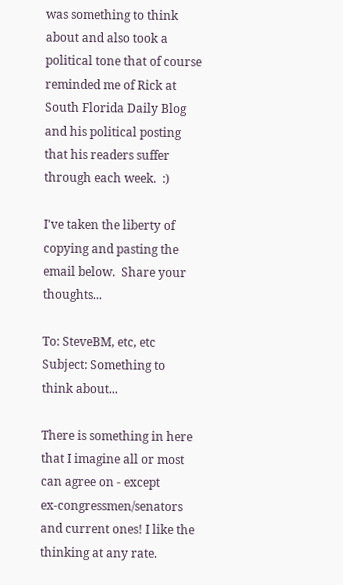was something to think about and also took a political tone that of course reminded me of Rick at South Florida Daily Blog and his political posting that his readers suffer through each week.  :)

I've taken the liberty of copying and pasting the email below.  Share your thoughts...

To: SteveBM, etc, etc
Subject: Something to think about...

There is something in here that I imagine all or most can agree on - except
ex-congressmen/senators and current ones! I like the thinking at any rate.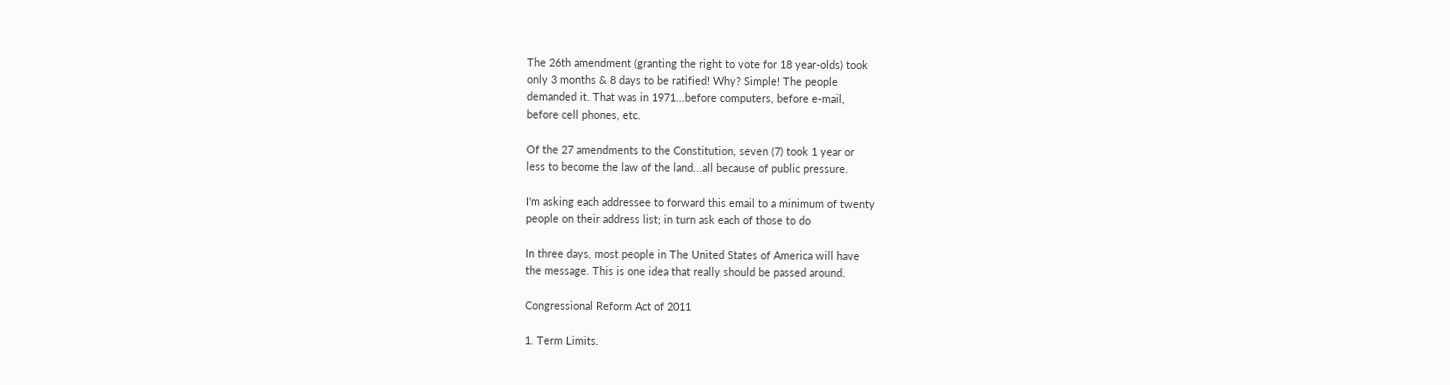The 26th amendment (granting the right to vote for 18 year-olds) took
only 3 months & 8 days to be ratified! Why? Simple! The people
demanded it. That was in 1971...before computers, before e-mail,
before cell phones, etc.

Of the 27 amendments to the Constitution, seven (7) took 1 year or
less to become the law of the land...all because of public pressure.

I'm asking each addressee to forward this email to a minimum of twenty
people on their address list; in turn ask each of those to do

In three days, most people in The United States of America will have
the message. This is one idea that really should be passed around.

Congressional Reform Act of 2011

1. Term Limits.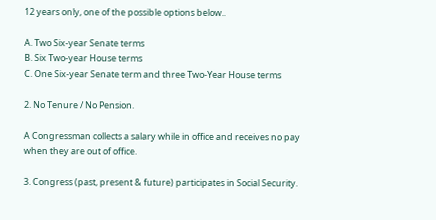12 years only, one of the possible options below..

A. Two Six-year Senate terms
B. Six Two-year House terms
C. One Six-year Senate term and three Two-Year House terms

2. No Tenure / No Pension.

A Congressman collects a salary while in office and receives no pay
when they are out of office.

3. Congress (past, present & future) participates in Social Security.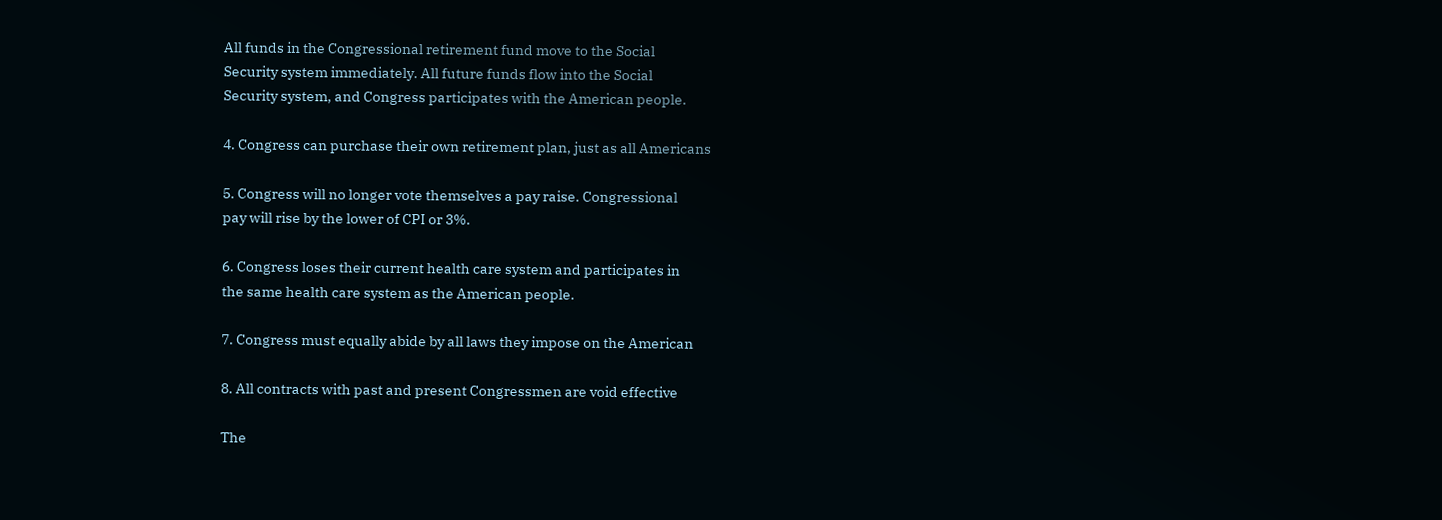All funds in the Congressional retirement fund move to the Social
Security system immediately. All future funds flow into the Social
Security system, and Congress participates with the American people.

4. Congress can purchase their own retirement plan, just as all Americans

5. Congress will no longer vote themselves a pay raise. Congressional
pay will rise by the lower of CPI or 3%.

6. Congress loses their current health care system and participates in
the same health care system as the American people.

7. Congress must equally abide by all laws they impose on the American

8. All contracts with past and present Congressmen are void effective

The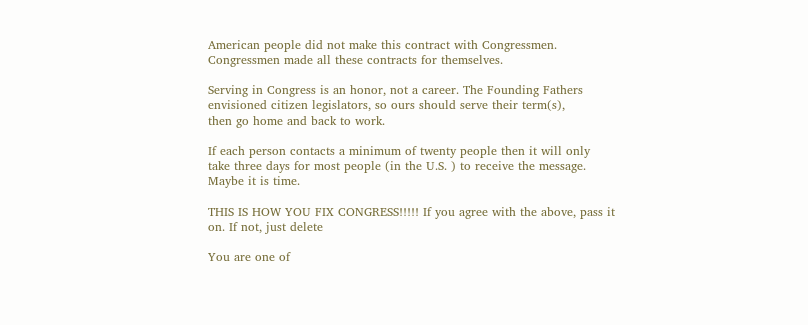American people did not make this contract with Congressmen.
Congressmen made all these contracts for themselves.

Serving in Congress is an honor, not a career. The Founding Fathers
envisioned citizen legislators, so ours should serve their term(s),
then go home and back to work.

If each person contacts a minimum of twenty people then it will only
take three days for most people (in the U.S. ) to receive the message.
Maybe it is time.

THIS IS HOW YOU FIX CONGRESS!!!!! If you agree with the above, pass it
on. If not, just delete

You are one of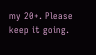my 20+. Please keep it going.